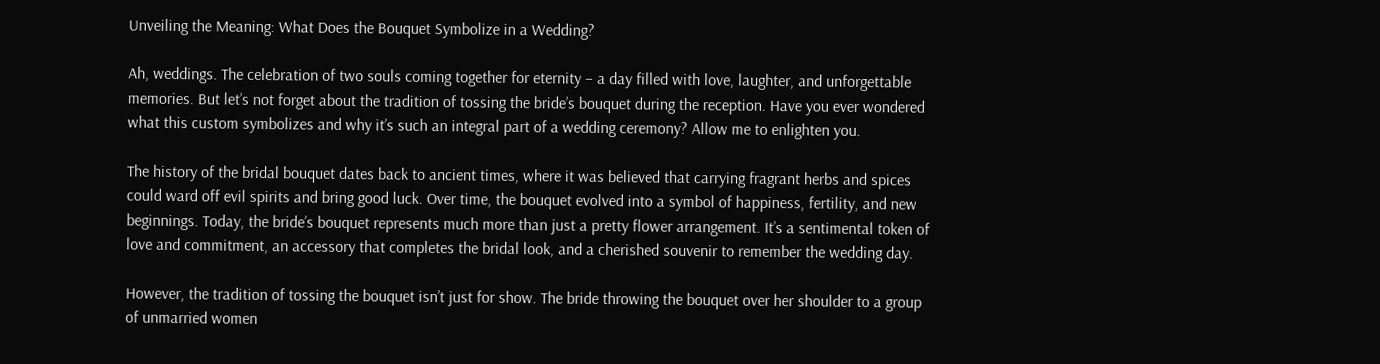Unveiling the Meaning: What Does the Bouquet Symbolize in a Wedding?

Ah, weddings. The celebration of two souls coming together for eternity – a day filled with love, laughter, and unforgettable memories. But let’s not forget about the tradition of tossing the bride’s bouquet during the reception. Have you ever wondered what this custom symbolizes and why it’s such an integral part of a wedding ceremony? Allow me to enlighten you.

The history of the bridal bouquet dates back to ancient times, where it was believed that carrying fragrant herbs and spices could ward off evil spirits and bring good luck. Over time, the bouquet evolved into a symbol of happiness, fertility, and new beginnings. Today, the bride’s bouquet represents much more than just a pretty flower arrangement. It’s a sentimental token of love and commitment, an accessory that completes the bridal look, and a cherished souvenir to remember the wedding day.

However, the tradition of tossing the bouquet isn’t just for show. The bride throwing the bouquet over her shoulder to a group of unmarried women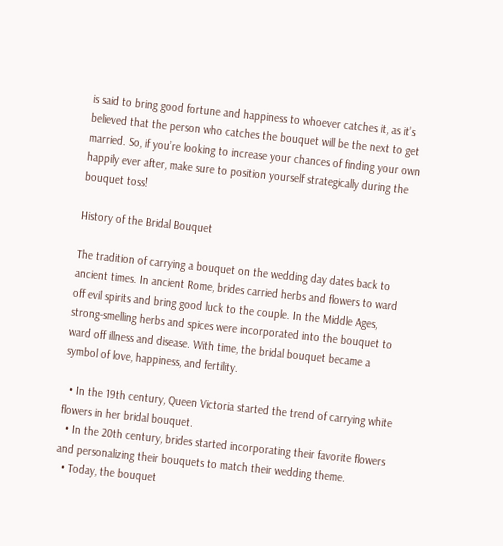is said to bring good fortune and happiness to whoever catches it, as it’s believed that the person who catches the bouquet will be the next to get married. So, if you’re looking to increase your chances of finding your own happily ever after, make sure to position yourself strategically during the bouquet toss!

History of the Bridal Bouquet

The tradition of carrying a bouquet on the wedding day dates back to ancient times. In ancient Rome, brides carried herbs and flowers to ward off evil spirits and bring good luck to the couple. In the Middle Ages, strong-smelling herbs and spices were incorporated into the bouquet to ward off illness and disease. With time, the bridal bouquet became a symbol of love, happiness, and fertility.

  • In the 19th century, Queen Victoria started the trend of carrying white flowers in her bridal bouquet.
  • In the 20th century, brides started incorporating their favorite flowers and personalizing their bouquets to match their wedding theme.
  • Today, the bouquet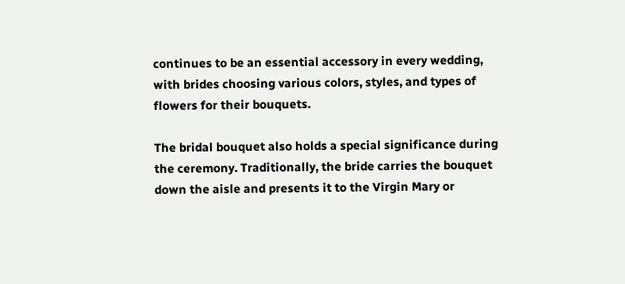continues to be an essential accessory in every wedding, with brides choosing various colors, styles, and types of flowers for their bouquets.

The bridal bouquet also holds a special significance during the ceremony. Traditionally, the bride carries the bouquet down the aisle and presents it to the Virgin Mary or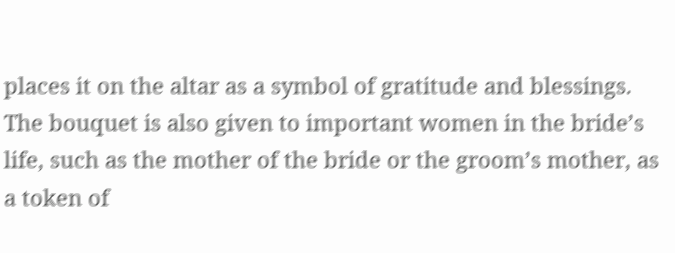places it on the altar as a symbol of gratitude and blessings. The bouquet is also given to important women in the bride’s life, such as the mother of the bride or the groom’s mother, as a token of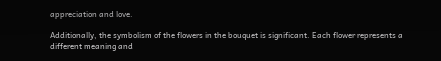appreciation and love.

Additionally, the symbolism of the flowers in the bouquet is significant. Each flower represents a different meaning and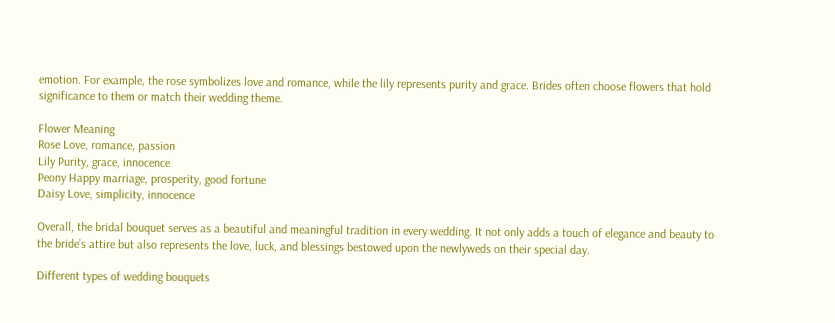emotion. For example, the rose symbolizes love and romance, while the lily represents purity and grace. Brides often choose flowers that hold significance to them or match their wedding theme.

Flower Meaning
Rose Love, romance, passion
Lily Purity, grace, innocence
Peony Happy marriage, prosperity, good fortune
Daisy Love, simplicity, innocence

Overall, the bridal bouquet serves as a beautiful and meaningful tradition in every wedding. It not only adds a touch of elegance and beauty to the bride’s attire but also represents the love, luck, and blessings bestowed upon the newlyweds on their special day.

Different types of wedding bouquets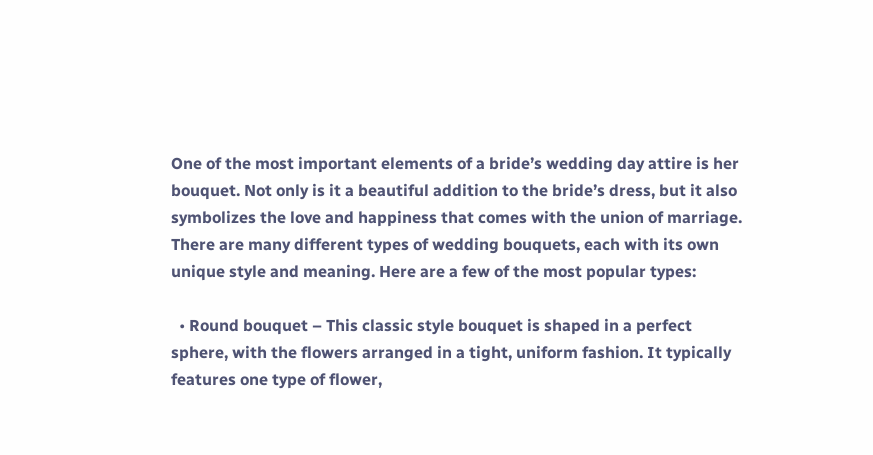One of the most important elements of a bride’s wedding day attire is her bouquet. Not only is it a beautiful addition to the bride’s dress, but it also symbolizes the love and happiness that comes with the union of marriage. There are many different types of wedding bouquets, each with its own unique style and meaning. Here are a few of the most popular types:

  • Round bouquet – This classic style bouquet is shaped in a perfect sphere, with the flowers arranged in a tight, uniform fashion. It typically features one type of flower,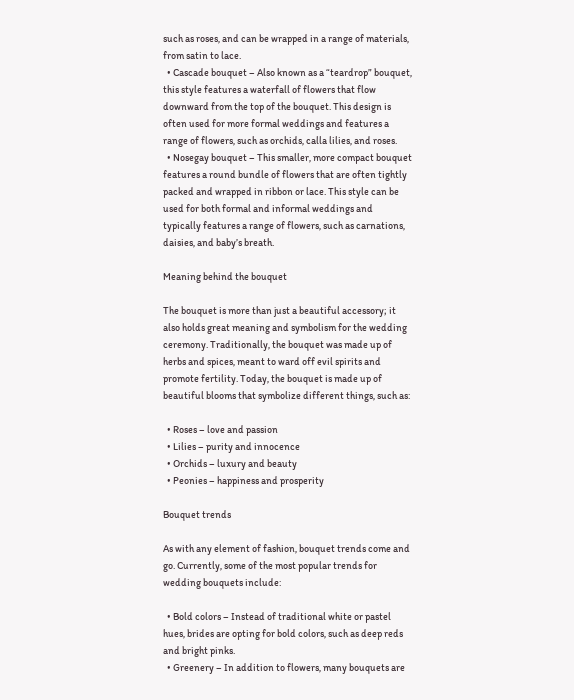such as roses, and can be wrapped in a range of materials, from satin to lace.
  • Cascade bouquet – Also known as a “teardrop” bouquet, this style features a waterfall of flowers that flow downward from the top of the bouquet. This design is often used for more formal weddings and features a range of flowers, such as orchids, calla lilies, and roses.
  • Nosegay bouquet – This smaller, more compact bouquet features a round bundle of flowers that are often tightly packed and wrapped in ribbon or lace. This style can be used for both formal and informal weddings and typically features a range of flowers, such as carnations, daisies, and baby’s breath.

Meaning behind the bouquet

The bouquet is more than just a beautiful accessory; it also holds great meaning and symbolism for the wedding ceremony. Traditionally, the bouquet was made up of herbs and spices, meant to ward off evil spirits and promote fertility. Today, the bouquet is made up of beautiful blooms that symbolize different things, such as:

  • Roses – love and passion
  • Lilies – purity and innocence
  • Orchids – luxury and beauty
  • Peonies – happiness and prosperity

Bouquet trends

As with any element of fashion, bouquet trends come and go. Currently, some of the most popular trends for wedding bouquets include:

  • Bold colors – Instead of traditional white or pastel hues, brides are opting for bold colors, such as deep reds and bright pinks.
  • Greenery – In addition to flowers, many bouquets are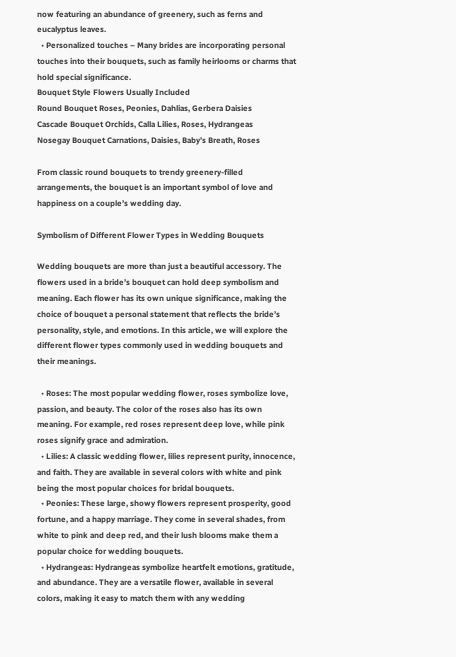now featuring an abundance of greenery, such as ferns and eucalyptus leaves.
  • Personalized touches – Many brides are incorporating personal touches into their bouquets, such as family heirlooms or charms that hold special significance.
Bouquet Style Flowers Usually Included
Round Bouquet Roses, Peonies, Dahlias, Gerbera Daisies
Cascade Bouquet Orchids, Calla Lilies, Roses, Hydrangeas
Nosegay Bouquet Carnations, Daisies, Baby’s Breath, Roses

From classic round bouquets to trendy greenery-filled arrangements, the bouquet is an important symbol of love and happiness on a couple’s wedding day.

Symbolism of Different Flower Types in Wedding Bouquets

Wedding bouquets are more than just a beautiful accessory. The flowers used in a bride’s bouquet can hold deep symbolism and meaning. Each flower has its own unique significance, making the choice of bouquet a personal statement that reflects the bride’s personality, style, and emotions. In this article, we will explore the different flower types commonly used in wedding bouquets and their meanings.

  • Roses: The most popular wedding flower, roses symbolize love, passion, and beauty. The color of the roses also has its own meaning. For example, red roses represent deep love, while pink roses signify grace and admiration.
  • Lilies: A classic wedding flower, lilies represent purity, innocence, and faith. They are available in several colors with white and pink being the most popular choices for bridal bouquets.
  • Peonies: These large, showy flowers represent prosperity, good fortune, and a happy marriage. They come in several shades, from white to pink and deep red, and their lush blooms make them a popular choice for wedding bouquets.
  • Hydrangeas: Hydrangeas symbolize heartfelt emotions, gratitude, and abundance. They are a versatile flower, available in several colors, making it easy to match them with any wedding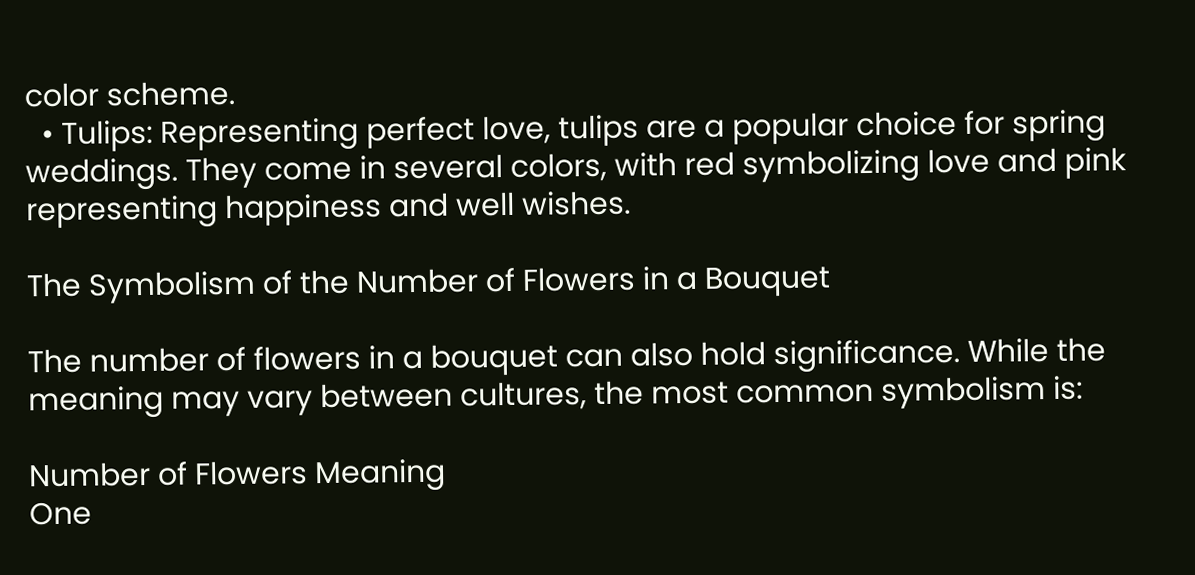color scheme.
  • Tulips: Representing perfect love, tulips are a popular choice for spring weddings. They come in several colors, with red symbolizing love and pink representing happiness and well wishes.

The Symbolism of the Number of Flowers in a Bouquet

The number of flowers in a bouquet can also hold significance. While the meaning may vary between cultures, the most common symbolism is:

Number of Flowers Meaning
One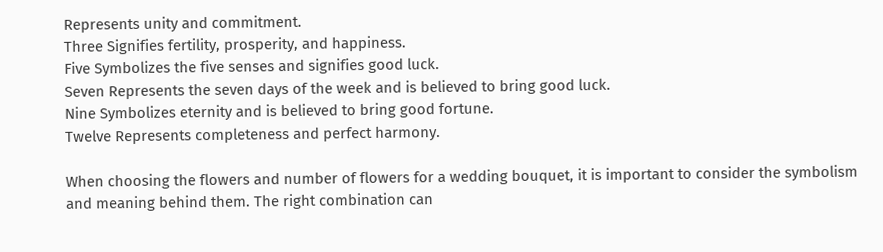Represents unity and commitment.
Three Signifies fertility, prosperity, and happiness.
Five Symbolizes the five senses and signifies good luck.
Seven Represents the seven days of the week and is believed to bring good luck.
Nine Symbolizes eternity and is believed to bring good fortune.
Twelve Represents completeness and perfect harmony.

When choosing the flowers and number of flowers for a wedding bouquet, it is important to consider the symbolism and meaning behind them. The right combination can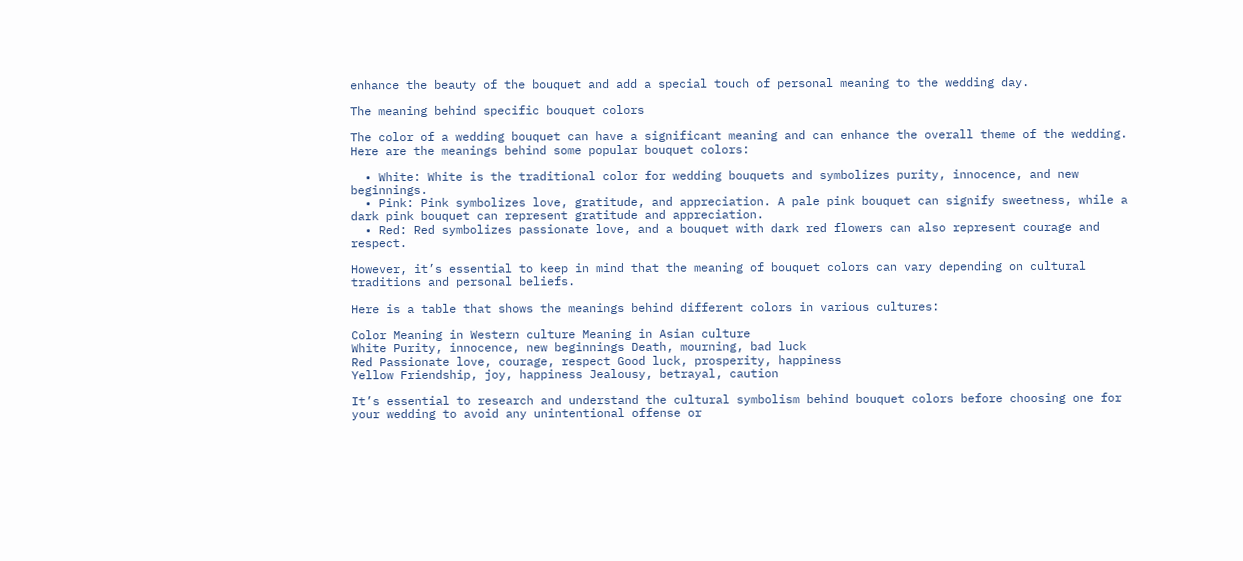enhance the beauty of the bouquet and add a special touch of personal meaning to the wedding day.

The meaning behind specific bouquet colors

The color of a wedding bouquet can have a significant meaning and can enhance the overall theme of the wedding. Here are the meanings behind some popular bouquet colors:

  • White: White is the traditional color for wedding bouquets and symbolizes purity, innocence, and new beginnings.
  • Pink: Pink symbolizes love, gratitude, and appreciation. A pale pink bouquet can signify sweetness, while a dark pink bouquet can represent gratitude and appreciation.
  • Red: Red symbolizes passionate love, and a bouquet with dark red flowers can also represent courage and respect.

However, it’s essential to keep in mind that the meaning of bouquet colors can vary depending on cultural traditions and personal beliefs.

Here is a table that shows the meanings behind different colors in various cultures:

Color Meaning in Western culture Meaning in Asian culture
White Purity, innocence, new beginnings Death, mourning, bad luck
Red Passionate love, courage, respect Good luck, prosperity, happiness
Yellow Friendship, joy, happiness Jealousy, betrayal, caution

It’s essential to research and understand the cultural symbolism behind bouquet colors before choosing one for your wedding to avoid any unintentional offense or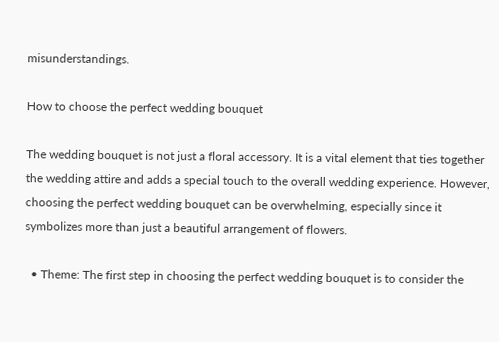misunderstandings.

How to choose the perfect wedding bouquet

The wedding bouquet is not just a floral accessory. It is a vital element that ties together the wedding attire and adds a special touch to the overall wedding experience. However, choosing the perfect wedding bouquet can be overwhelming, especially since it symbolizes more than just a beautiful arrangement of flowers.

  • Theme: The first step in choosing the perfect wedding bouquet is to consider the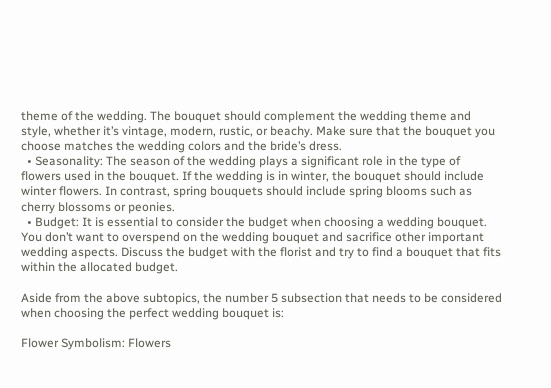theme of the wedding. The bouquet should complement the wedding theme and style, whether it’s vintage, modern, rustic, or beachy. Make sure that the bouquet you choose matches the wedding colors and the bride’s dress.
  • Seasonality: The season of the wedding plays a significant role in the type of flowers used in the bouquet. If the wedding is in winter, the bouquet should include winter flowers. In contrast, spring bouquets should include spring blooms such as cherry blossoms or peonies.
  • Budget: It is essential to consider the budget when choosing a wedding bouquet. You don’t want to overspend on the wedding bouquet and sacrifice other important wedding aspects. Discuss the budget with the florist and try to find a bouquet that fits within the allocated budget.

Aside from the above subtopics, the number 5 subsection that needs to be considered when choosing the perfect wedding bouquet is:

Flower Symbolism: Flowers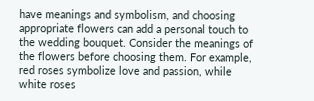have meanings and symbolism, and choosing appropriate flowers can add a personal touch to the wedding bouquet. Consider the meanings of the flowers before choosing them. For example, red roses symbolize love and passion, while white roses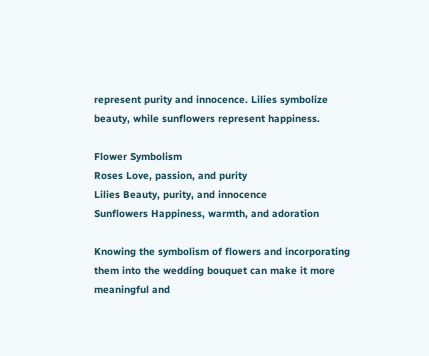represent purity and innocence. Lilies symbolize beauty, while sunflowers represent happiness.

Flower Symbolism
Roses Love, passion, and purity
Lilies Beauty, purity, and innocence
Sunflowers Happiness, warmth, and adoration

Knowing the symbolism of flowers and incorporating them into the wedding bouquet can make it more meaningful and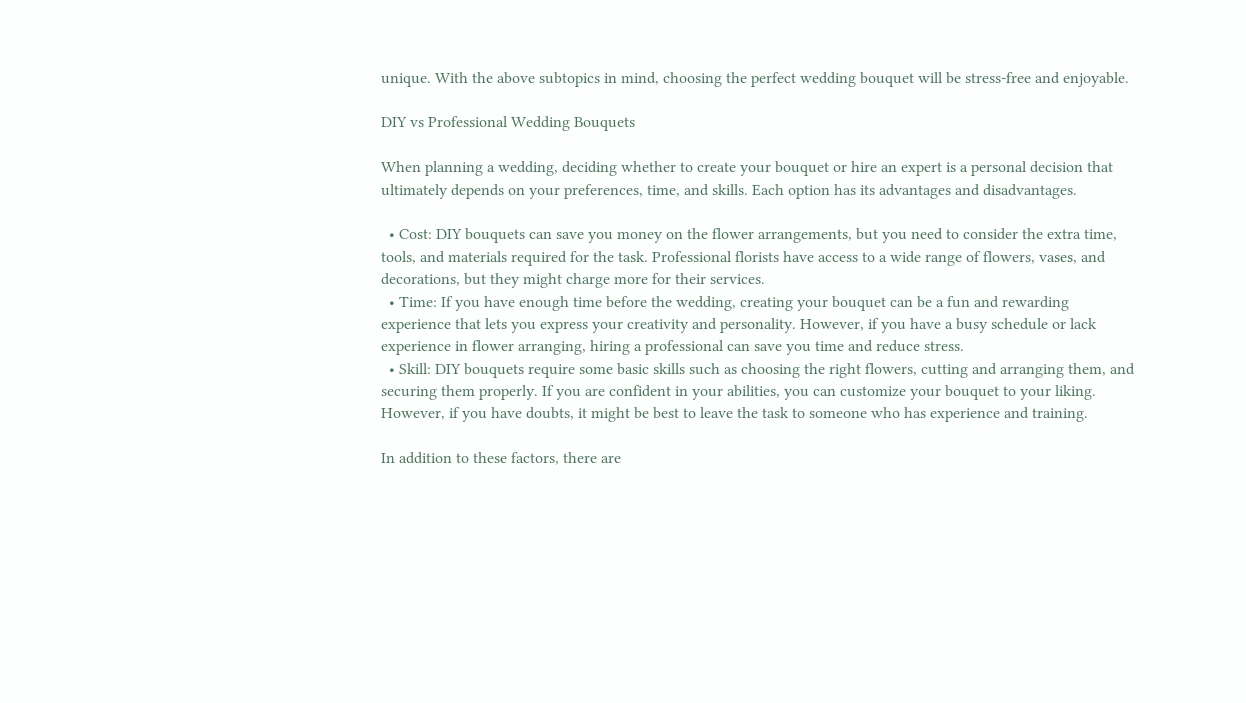unique. With the above subtopics in mind, choosing the perfect wedding bouquet will be stress-free and enjoyable.

DIY vs Professional Wedding Bouquets

When planning a wedding, deciding whether to create your bouquet or hire an expert is a personal decision that ultimately depends on your preferences, time, and skills. Each option has its advantages and disadvantages.

  • Cost: DIY bouquets can save you money on the flower arrangements, but you need to consider the extra time, tools, and materials required for the task. Professional florists have access to a wide range of flowers, vases, and decorations, but they might charge more for their services.
  • Time: If you have enough time before the wedding, creating your bouquet can be a fun and rewarding experience that lets you express your creativity and personality. However, if you have a busy schedule or lack experience in flower arranging, hiring a professional can save you time and reduce stress.
  • Skill: DIY bouquets require some basic skills such as choosing the right flowers, cutting and arranging them, and securing them properly. If you are confident in your abilities, you can customize your bouquet to your liking. However, if you have doubts, it might be best to leave the task to someone who has experience and training.

In addition to these factors, there are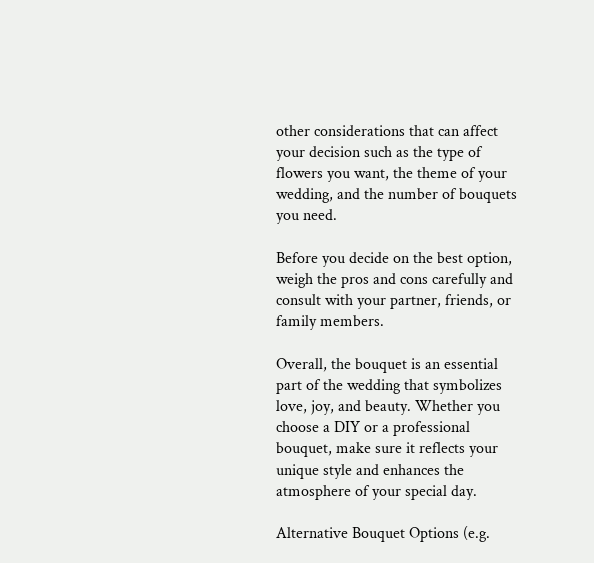other considerations that can affect your decision such as the type of flowers you want, the theme of your wedding, and the number of bouquets you need.

Before you decide on the best option, weigh the pros and cons carefully and consult with your partner, friends, or family members.

Overall, the bouquet is an essential part of the wedding that symbolizes love, joy, and beauty. Whether you choose a DIY or a professional bouquet, make sure it reflects your unique style and enhances the atmosphere of your special day.

Alternative Bouquet Options (e.g.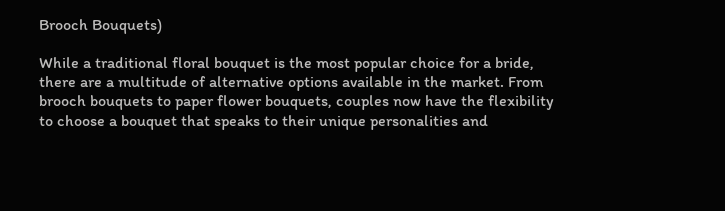Brooch Bouquets)

While a traditional floral bouquet is the most popular choice for a bride, there are a multitude of alternative options available in the market. From brooch bouquets to paper flower bouquets, couples now have the flexibility to choose a bouquet that speaks to their unique personalities and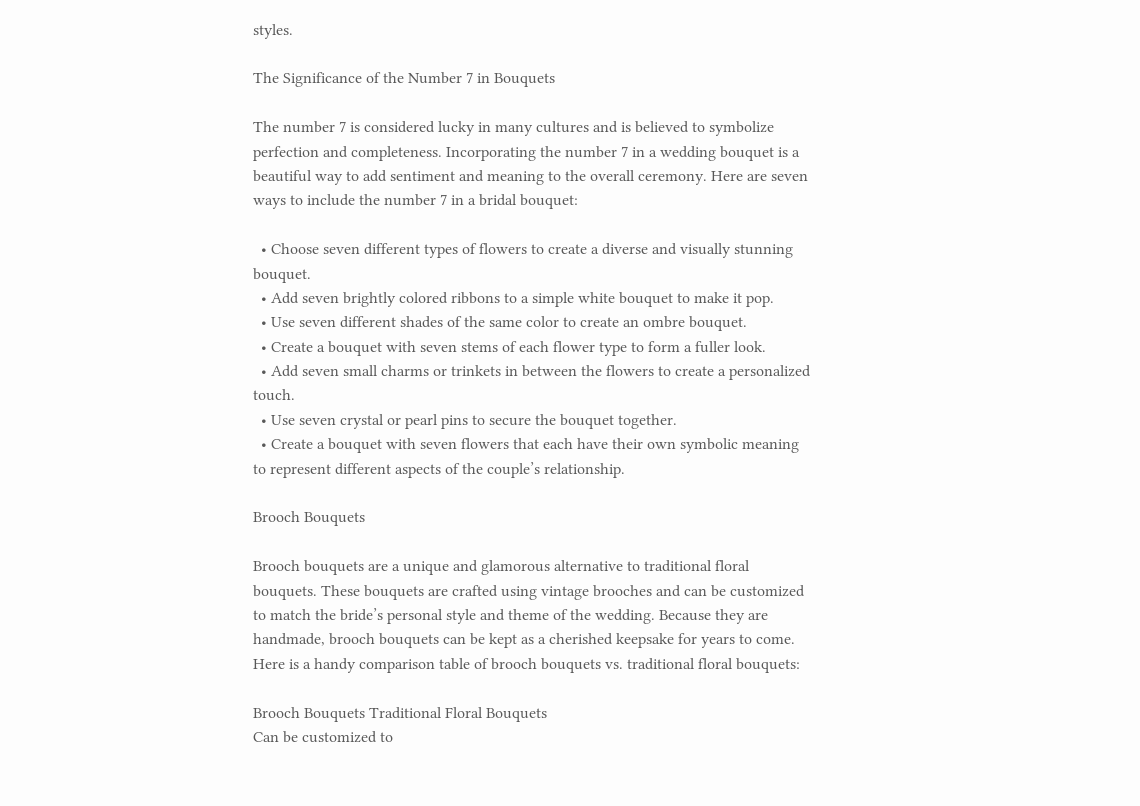styles.

The Significance of the Number 7 in Bouquets

The number 7 is considered lucky in many cultures and is believed to symbolize perfection and completeness. Incorporating the number 7 in a wedding bouquet is a beautiful way to add sentiment and meaning to the overall ceremony. Here are seven ways to include the number 7 in a bridal bouquet:

  • Choose seven different types of flowers to create a diverse and visually stunning bouquet.
  • Add seven brightly colored ribbons to a simple white bouquet to make it pop.
  • Use seven different shades of the same color to create an ombre bouquet.
  • Create a bouquet with seven stems of each flower type to form a fuller look.
  • Add seven small charms or trinkets in between the flowers to create a personalized touch.
  • Use seven crystal or pearl pins to secure the bouquet together.
  • Create a bouquet with seven flowers that each have their own symbolic meaning to represent different aspects of the couple’s relationship.

Brooch Bouquets

Brooch bouquets are a unique and glamorous alternative to traditional floral bouquets. These bouquets are crafted using vintage brooches and can be customized to match the bride’s personal style and theme of the wedding. Because they are handmade, brooch bouquets can be kept as a cherished keepsake for years to come. Here is a handy comparison table of brooch bouquets vs. traditional floral bouquets:

Brooch Bouquets Traditional Floral Bouquets
Can be customized to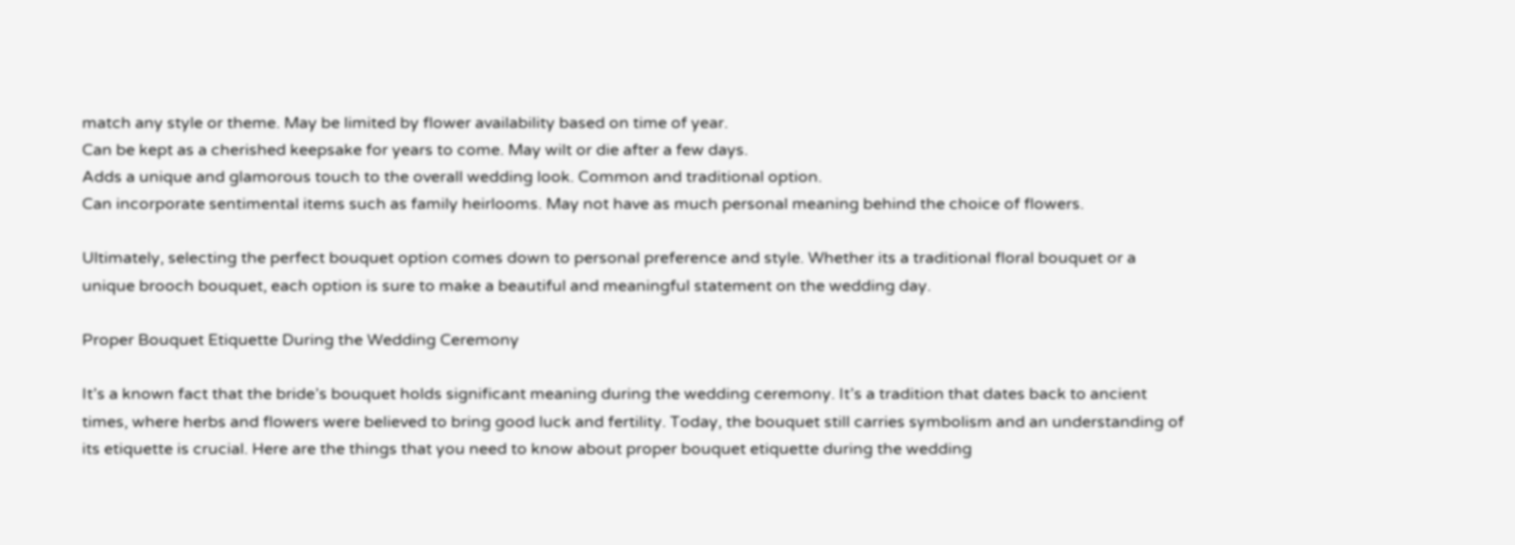match any style or theme. May be limited by flower availability based on time of year.
Can be kept as a cherished keepsake for years to come. May wilt or die after a few days.
Adds a unique and glamorous touch to the overall wedding look. Common and traditional option.
Can incorporate sentimental items such as family heirlooms. May not have as much personal meaning behind the choice of flowers.

Ultimately, selecting the perfect bouquet option comes down to personal preference and style. Whether its a traditional floral bouquet or a unique brooch bouquet, each option is sure to make a beautiful and meaningful statement on the wedding day.

Proper Bouquet Etiquette During the Wedding Ceremony

It’s a known fact that the bride’s bouquet holds significant meaning during the wedding ceremony. It’s a tradition that dates back to ancient times, where herbs and flowers were believed to bring good luck and fertility. Today, the bouquet still carries symbolism and an understanding of its etiquette is crucial. Here are the things that you need to know about proper bouquet etiquette during the wedding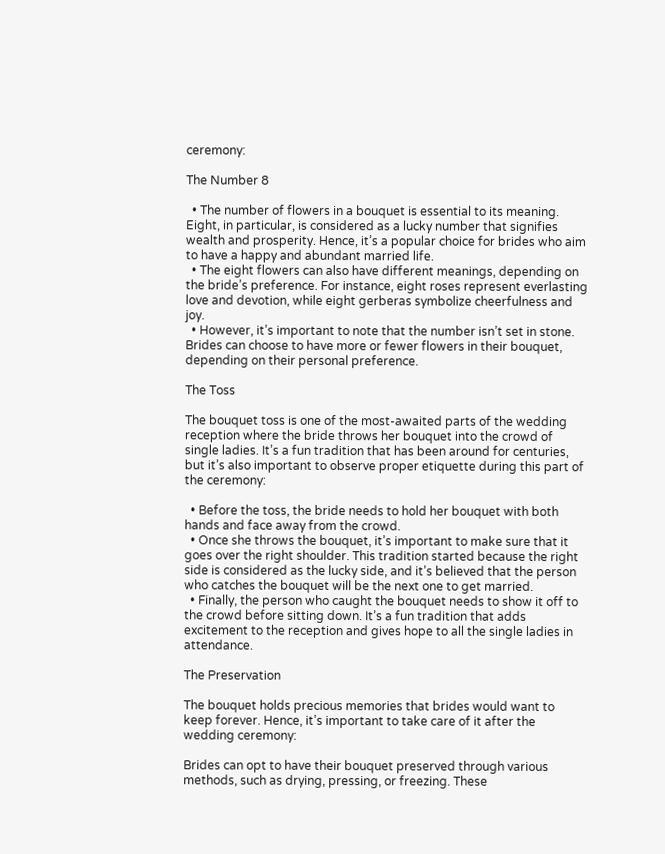ceremony:

The Number 8

  • The number of flowers in a bouquet is essential to its meaning. Eight, in particular, is considered as a lucky number that signifies wealth and prosperity. Hence, it’s a popular choice for brides who aim to have a happy and abundant married life.
  • The eight flowers can also have different meanings, depending on the bride’s preference. For instance, eight roses represent everlasting love and devotion, while eight gerberas symbolize cheerfulness and joy.
  • However, it’s important to note that the number isn’t set in stone. Brides can choose to have more or fewer flowers in their bouquet, depending on their personal preference.

The Toss

The bouquet toss is one of the most-awaited parts of the wedding reception where the bride throws her bouquet into the crowd of single ladies. It’s a fun tradition that has been around for centuries, but it’s also important to observe proper etiquette during this part of the ceremony:

  • Before the toss, the bride needs to hold her bouquet with both hands and face away from the crowd.
  • Once she throws the bouquet, it’s important to make sure that it goes over the right shoulder. This tradition started because the right side is considered as the lucky side, and it’s believed that the person who catches the bouquet will be the next one to get married.
  • Finally, the person who caught the bouquet needs to show it off to the crowd before sitting down. It’s a fun tradition that adds excitement to the reception and gives hope to all the single ladies in attendance.

The Preservation

The bouquet holds precious memories that brides would want to keep forever. Hence, it’s important to take care of it after the wedding ceremony:

Brides can opt to have their bouquet preserved through various methods, such as drying, pressing, or freezing. These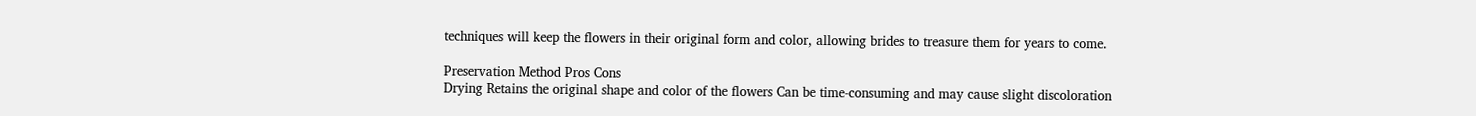techniques will keep the flowers in their original form and color, allowing brides to treasure them for years to come.

Preservation Method Pros Cons
Drying Retains the original shape and color of the flowers Can be time-consuming and may cause slight discoloration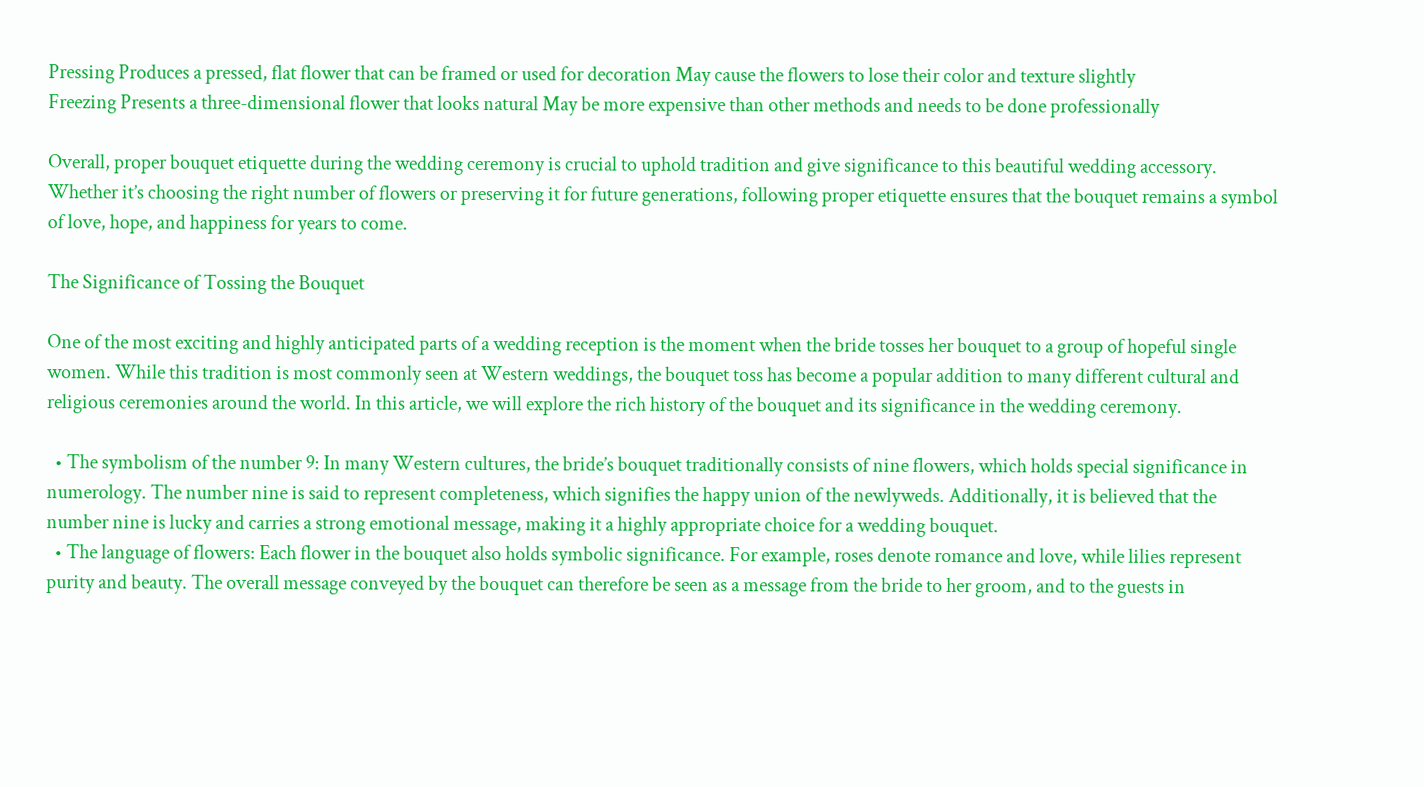Pressing Produces a pressed, flat flower that can be framed or used for decoration May cause the flowers to lose their color and texture slightly
Freezing Presents a three-dimensional flower that looks natural May be more expensive than other methods and needs to be done professionally

Overall, proper bouquet etiquette during the wedding ceremony is crucial to uphold tradition and give significance to this beautiful wedding accessory. Whether it’s choosing the right number of flowers or preserving it for future generations, following proper etiquette ensures that the bouquet remains a symbol of love, hope, and happiness for years to come.

The Significance of Tossing the Bouquet

One of the most exciting and highly anticipated parts of a wedding reception is the moment when the bride tosses her bouquet to a group of hopeful single women. While this tradition is most commonly seen at Western weddings, the bouquet toss has become a popular addition to many different cultural and religious ceremonies around the world. In this article, we will explore the rich history of the bouquet and its significance in the wedding ceremony.

  • The symbolism of the number 9: In many Western cultures, the bride’s bouquet traditionally consists of nine flowers, which holds special significance in numerology. The number nine is said to represent completeness, which signifies the happy union of the newlyweds. Additionally, it is believed that the number nine is lucky and carries a strong emotional message, making it a highly appropriate choice for a wedding bouquet.
  • The language of flowers: Each flower in the bouquet also holds symbolic significance. For example, roses denote romance and love, while lilies represent purity and beauty. The overall message conveyed by the bouquet can therefore be seen as a message from the bride to her groom, and to the guests in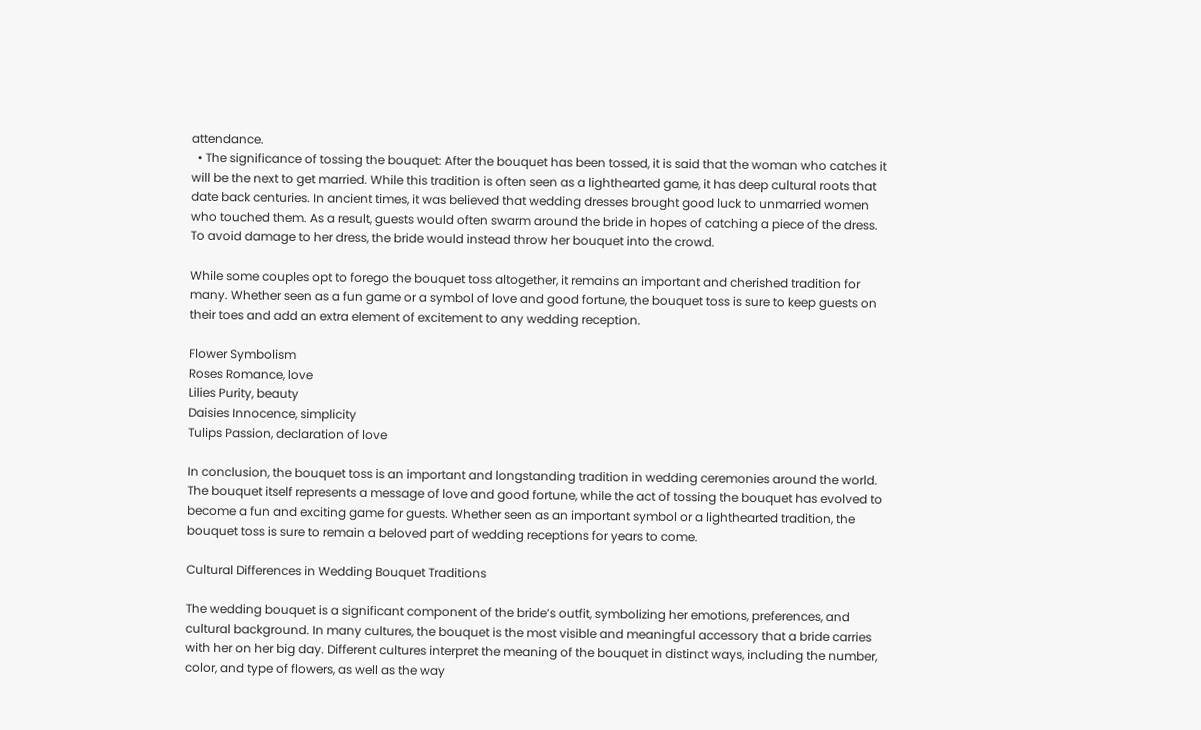attendance.
  • The significance of tossing the bouquet: After the bouquet has been tossed, it is said that the woman who catches it will be the next to get married. While this tradition is often seen as a lighthearted game, it has deep cultural roots that date back centuries. In ancient times, it was believed that wedding dresses brought good luck to unmarried women who touched them. As a result, guests would often swarm around the bride in hopes of catching a piece of the dress. To avoid damage to her dress, the bride would instead throw her bouquet into the crowd.

While some couples opt to forego the bouquet toss altogether, it remains an important and cherished tradition for many. Whether seen as a fun game or a symbol of love and good fortune, the bouquet toss is sure to keep guests on their toes and add an extra element of excitement to any wedding reception.

Flower Symbolism
Roses Romance, love
Lilies Purity, beauty
Daisies Innocence, simplicity
Tulips Passion, declaration of love

In conclusion, the bouquet toss is an important and longstanding tradition in wedding ceremonies around the world. The bouquet itself represents a message of love and good fortune, while the act of tossing the bouquet has evolved to become a fun and exciting game for guests. Whether seen as an important symbol or a lighthearted tradition, the bouquet toss is sure to remain a beloved part of wedding receptions for years to come.

Cultural Differences in Wedding Bouquet Traditions

The wedding bouquet is a significant component of the bride’s outfit, symbolizing her emotions, preferences, and cultural background. In many cultures, the bouquet is the most visible and meaningful accessory that a bride carries with her on her big day. Different cultures interpret the meaning of the bouquet in distinct ways, including the number, color, and type of flowers, as well as the way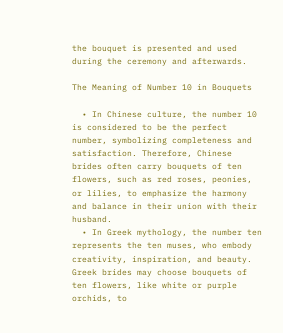the bouquet is presented and used during the ceremony and afterwards.

The Meaning of Number 10 in Bouquets

  • In Chinese culture, the number 10 is considered to be the perfect number, symbolizing completeness and satisfaction. Therefore, Chinese brides often carry bouquets of ten flowers, such as red roses, peonies, or lilies, to emphasize the harmony and balance in their union with their husband.
  • In Greek mythology, the number ten represents the ten muses, who embody creativity, inspiration, and beauty. Greek brides may choose bouquets of ten flowers, like white or purple orchids, to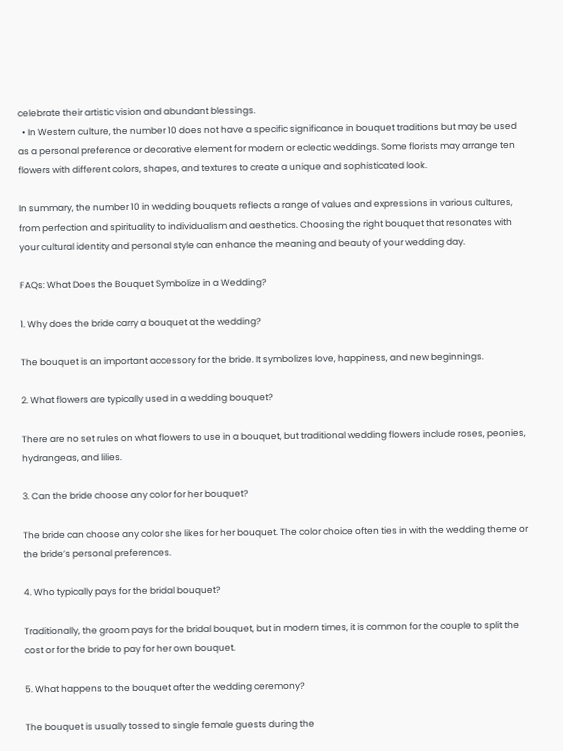celebrate their artistic vision and abundant blessings.
  • In Western culture, the number 10 does not have a specific significance in bouquet traditions but may be used as a personal preference or decorative element for modern or eclectic weddings. Some florists may arrange ten flowers with different colors, shapes, and textures to create a unique and sophisticated look.

In summary, the number 10 in wedding bouquets reflects a range of values and expressions in various cultures, from perfection and spirituality to individualism and aesthetics. Choosing the right bouquet that resonates with your cultural identity and personal style can enhance the meaning and beauty of your wedding day.

FAQs: What Does the Bouquet Symbolize in a Wedding?

1. Why does the bride carry a bouquet at the wedding?

The bouquet is an important accessory for the bride. It symbolizes love, happiness, and new beginnings.

2. What flowers are typically used in a wedding bouquet?

There are no set rules on what flowers to use in a bouquet, but traditional wedding flowers include roses, peonies, hydrangeas, and lilies.

3. Can the bride choose any color for her bouquet?

The bride can choose any color she likes for her bouquet. The color choice often ties in with the wedding theme or the bride’s personal preferences.

4. Who typically pays for the bridal bouquet?

Traditionally, the groom pays for the bridal bouquet, but in modern times, it is common for the couple to split the cost or for the bride to pay for her own bouquet.

5. What happens to the bouquet after the wedding ceremony?

The bouquet is usually tossed to single female guests during the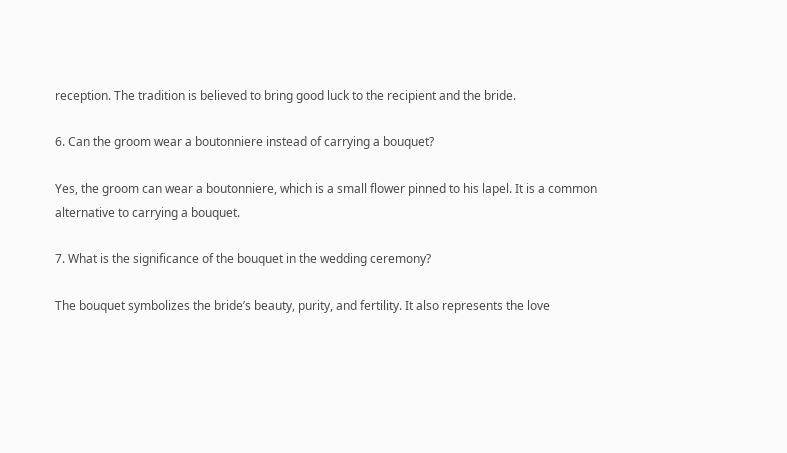reception. The tradition is believed to bring good luck to the recipient and the bride.

6. Can the groom wear a boutonniere instead of carrying a bouquet?

Yes, the groom can wear a boutonniere, which is a small flower pinned to his lapel. It is a common alternative to carrying a bouquet.

7. What is the significance of the bouquet in the wedding ceremony?

The bouquet symbolizes the bride’s beauty, purity, and fertility. It also represents the love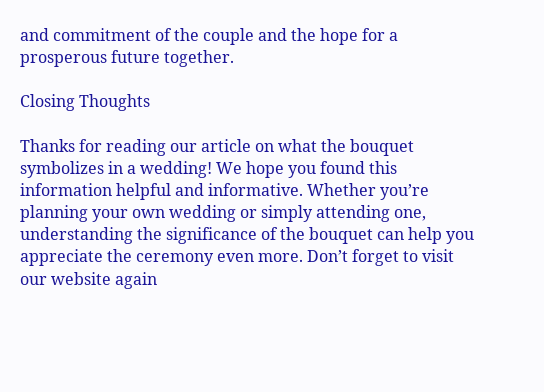and commitment of the couple and the hope for a prosperous future together.

Closing Thoughts

Thanks for reading our article on what the bouquet symbolizes in a wedding! We hope you found this information helpful and informative. Whether you’re planning your own wedding or simply attending one, understanding the significance of the bouquet can help you appreciate the ceremony even more. Don’t forget to visit our website again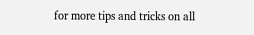for more tips and tricks on all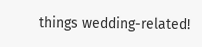things wedding-related!